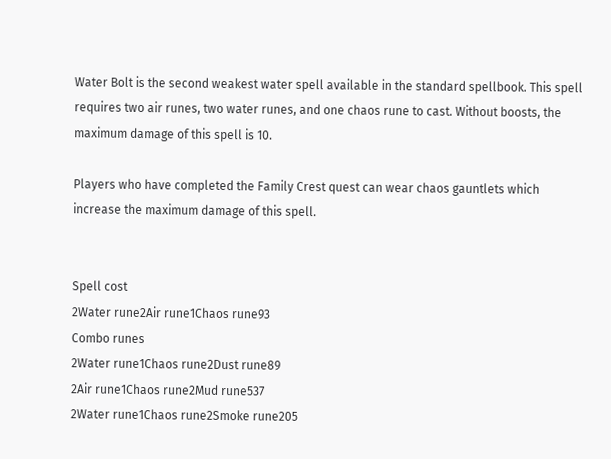Water Bolt is the second weakest water spell available in the standard spellbook. This spell requires two air runes, two water runes, and one chaos rune to cast. Without boosts, the maximum damage of this spell is 10.

Players who have completed the Family Crest quest can wear chaos gauntlets which increase the maximum damage of this spell.


Spell cost
2Water rune2Air rune1Chaos rune93
Combo runes
2Water rune1Chaos rune2Dust rune89
2Air rune1Chaos rune2Mud rune537
2Water rune1Chaos rune2Smoke rune205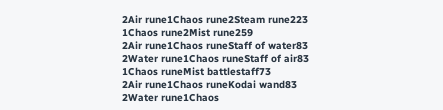2Air rune1Chaos rune2Steam rune223
1Chaos rune2Mist rune259
2Air rune1Chaos runeStaff of water83
2Water rune1Chaos runeStaff of air83
1Chaos runeMist battlestaff73
2Air rune1Chaos runeKodai wand83
2Water rune1Chaos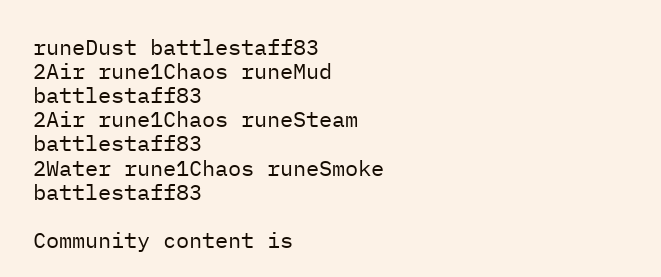runeDust battlestaff83
2Air rune1Chaos runeMud battlestaff83
2Air rune1Chaos runeSteam battlestaff83
2Water rune1Chaos runeSmoke battlestaff83

Community content is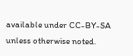available under CC-BY-SA unless otherwise noted.